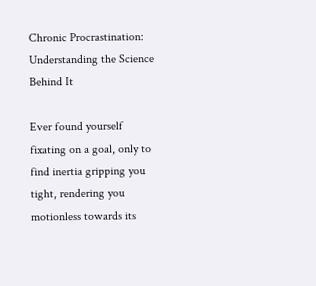Chronic Procrastination: Understanding the Science Behind It

Ever found yourself fixating on a goal, only to find inertia gripping you tight, rendering you motionless towards its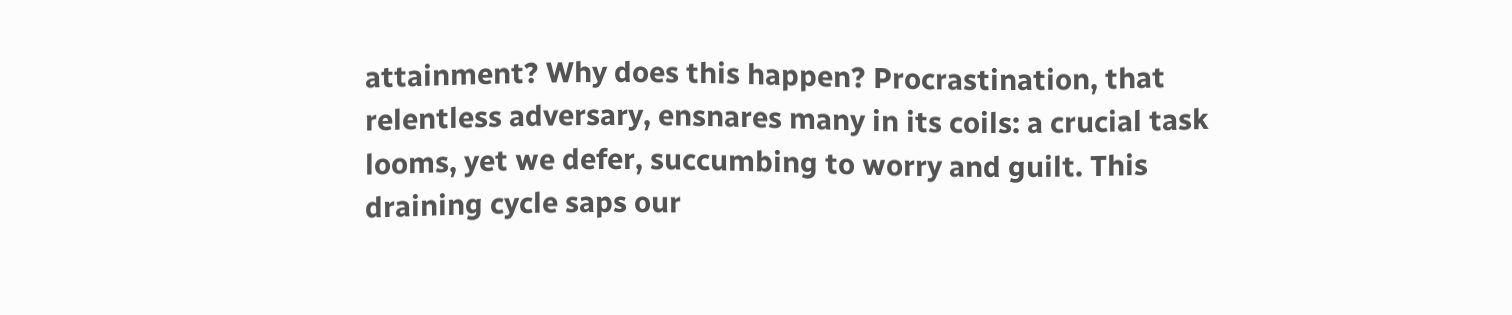attainment? Why does this happen? Procrastination, that relentless adversary, ensnares many in its coils: a crucial task looms, yet we defer, succumbing to worry and guilt. This draining cycle saps our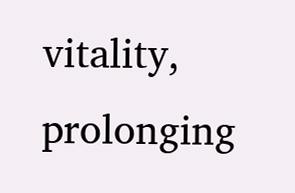vitality, prolonging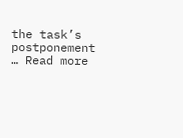the task’s postponement … Read more